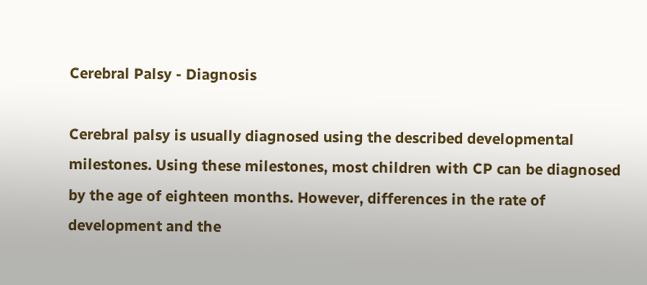Cerebral Palsy - Diagnosis

Cerebral palsy is usually diagnosed using the described developmental milestones. Using these milestones, most children with CP can be diagnosed by the age of eighteen months. However, differences in the rate of development and the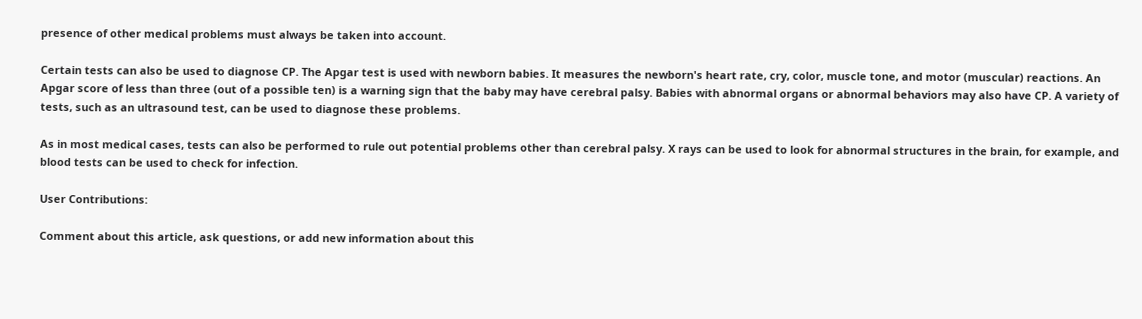presence of other medical problems must always be taken into account.

Certain tests can also be used to diagnose CP. The Apgar test is used with newborn babies. It measures the newborn's heart rate, cry, color, muscle tone, and motor (muscular) reactions. An Apgar score of less than three (out of a possible ten) is a warning sign that the baby may have cerebral palsy. Babies with abnormal organs or abnormal behaviors may also have CP. A variety of tests, such as an ultrasound test, can be used to diagnose these problems.

As in most medical cases, tests can also be performed to rule out potential problems other than cerebral palsy. X rays can be used to look for abnormal structures in the brain, for example, and blood tests can be used to check for infection.

User Contributions:

Comment about this article, ask questions, or add new information about this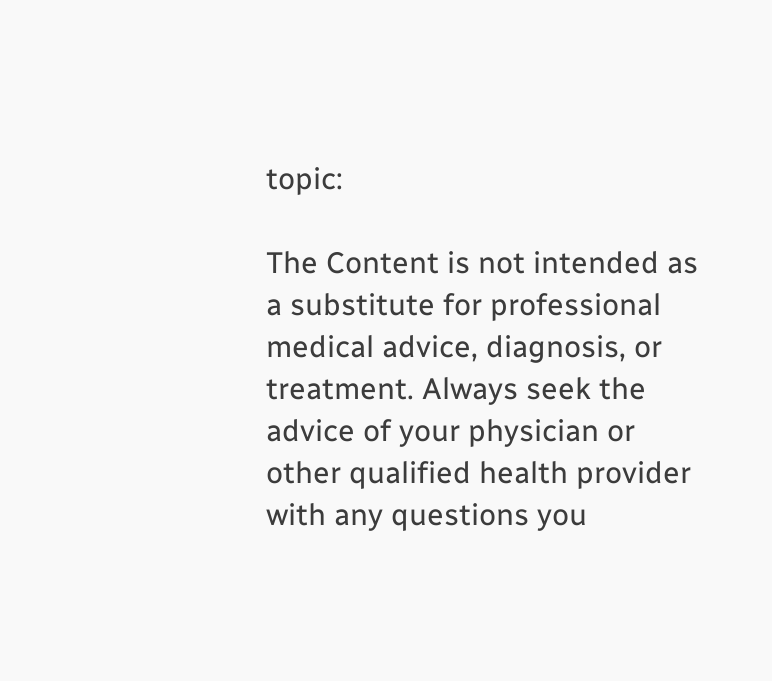topic:

The Content is not intended as a substitute for professional medical advice, diagnosis, or treatment. Always seek the advice of your physician or other qualified health provider with any questions you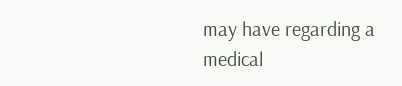may have regarding a medical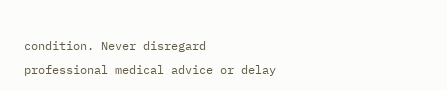condition. Never disregard professional medical advice or delay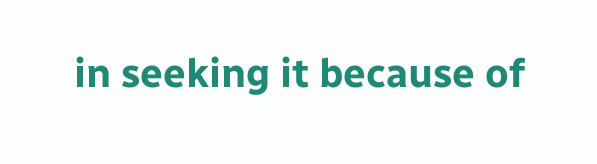in seeking it because of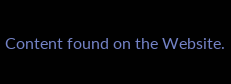Content found on the Website.